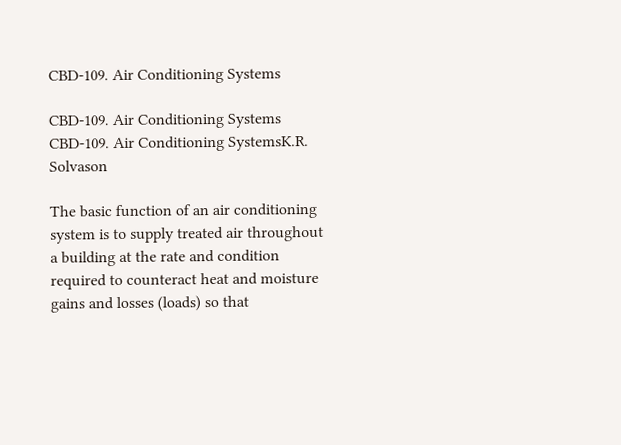CBD-109. Air Conditioning Systems

CBD-109. Air Conditioning Systems
CBD-109. Air Conditioning SystemsK.R. Solvason

The basic function of an air conditioning system is to supply treated air throughout a building at the rate and condition required to counteract heat and moisture gains and losses (loads) so that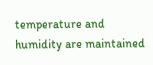temperature and humidity are maintained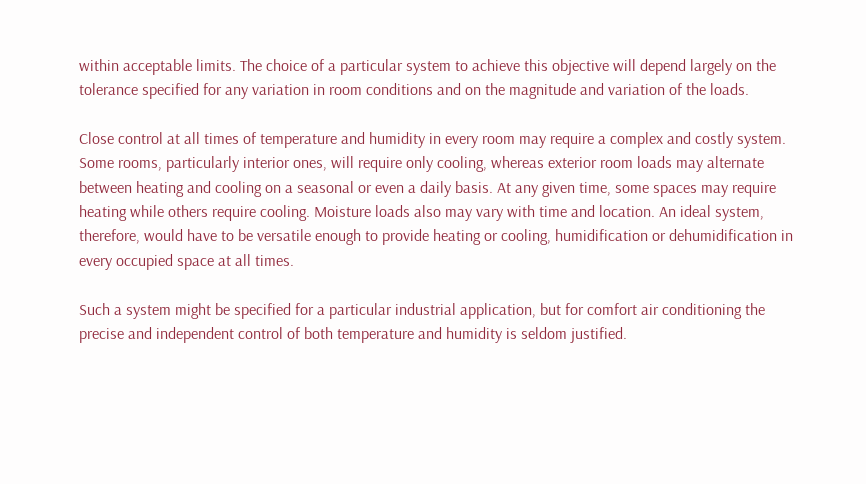within acceptable limits. The choice of a particular system to achieve this objective will depend largely on the tolerance specified for any variation in room conditions and on the magnitude and variation of the loads.

Close control at all times of temperature and humidity in every room may require a complex and costly system. Some rooms, particularly interior ones, will require only cooling, whereas exterior room loads may alternate between heating and cooling on a seasonal or even a daily basis. At any given time, some spaces may require heating while others require cooling. Moisture loads also may vary with time and location. An ideal system, therefore, would have to be versatile enough to provide heating or cooling, humidification or dehumidification in every occupied space at all times.

Such a system might be specified for a particular industrial application, but for comfort air conditioning the precise and independent control of both temperature and humidity is seldom justified.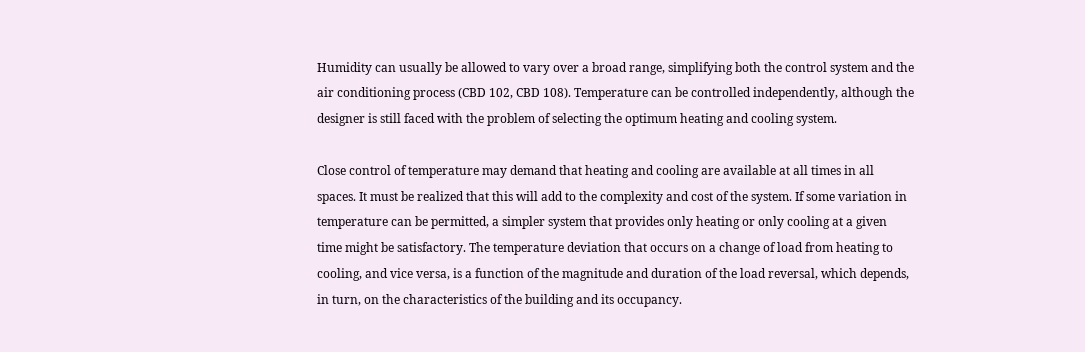Humidity can usually be allowed to vary over a broad range, simplifying both the control system and the air conditioning process (CBD 102, CBD 108). Temperature can be controlled independently, although the designer is still faced with the problem of selecting the optimum heating and cooling system.

Close control of temperature may demand that heating and cooling are available at all times in all spaces. It must be realized that this will add to the complexity and cost of the system. If some variation in temperature can be permitted, a simpler system that provides only heating or only cooling at a given time might be satisfactory. The temperature deviation that occurs on a change of load from heating to cooling, and vice versa, is a function of the magnitude and duration of the load reversal, which depends, in turn, on the characteristics of the building and its occupancy.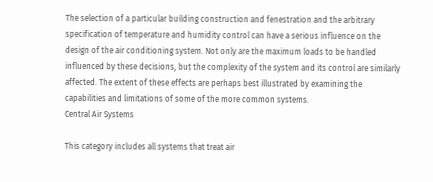The selection of a particular building construction and fenestration and the arbitrary specification of temperature and humidity control can have a serious influence on the design of the air conditioning system. Not only are the maximum loads to be handled influenced by these decisions, but the complexity of the system and its control are similarly affected. The extent of these effects are perhaps best illustrated by examining the capabilities and limitations of some of the more common systems.
Central Air Systems

This category includes all systems that treat air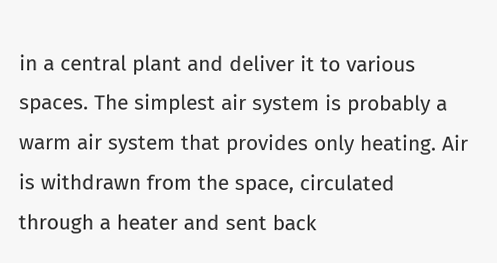in a central plant and deliver it to various spaces. The simplest air system is probably a warm air system that provides only heating. Air is withdrawn from the space, circulated through a heater and sent back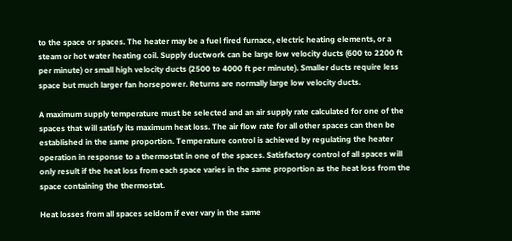to the space or spaces. The heater may be a fuel fired furnace, electric heating elements, or a steam or hot water heating coil. Supply ductwork can be large low velocity ducts (600 to 2200 ft per minute) or small high velocity ducts (2500 to 4000 ft per minute). Smaller ducts require less space but much larger fan horsepower. Returns are normally large low velocity ducts.

A maximum supply temperature must be selected and an air supply rate calculated for one of the spaces that will satisfy its maximum heat loss. The air flow rate for all other spaces can then be established in the same proportion. Temperature control is achieved by regulating the heater operation in response to a thermostat in one of the spaces. Satisfactory control of all spaces will only result if the heat loss from each space varies in the same proportion as the heat loss from the space containing the thermostat.

Heat losses from all spaces seldom if ever vary in the same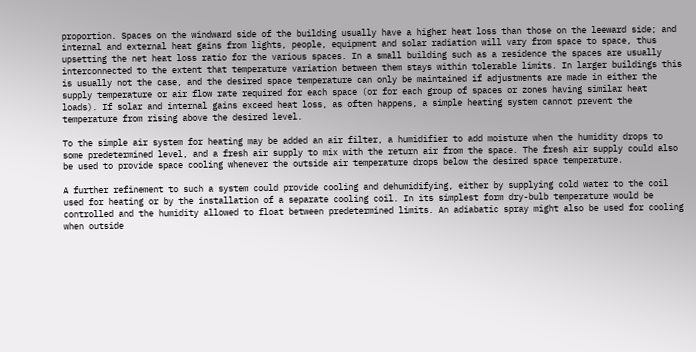proportion. Spaces on the windward side of the building usually have a higher heat loss than those on the leeward side; and internal and external heat gains from lights, people, equipment and solar radiation will vary from space to space, thus upsetting the net heat loss ratio for the various spaces. In a small building such as a residence the spaces are usually interconnected to the extent that temperature variation between them stays within tolerable limits. In larger buildings this is usually not the case, and the desired space temperature can only be maintained if adjustments are made in either the supply temperature or air flow rate required for each space (or for each group of spaces or zones having similar heat loads). If solar and internal gains exceed heat loss, as often happens, a simple heating system cannot prevent the temperature from rising above the desired level.

To the simple air system for heating may be added an air filter, a humidifier to add moisture when the humidity drops to some predetermined level, and a fresh air supply to mix with the return air from the space. The fresh air supply could also be used to provide space cooling whenever the outside air temperature drops below the desired space temperature.

A further refinement to such a system could provide cooling and dehumidifying, either by supplying cold water to the coil used for heating or by the installation of a separate cooling coil. In its simplest form dry-bulb temperature would be controlled and the humidity allowed to float between predetermined limits. An adiabatic spray might also be used for cooling when outside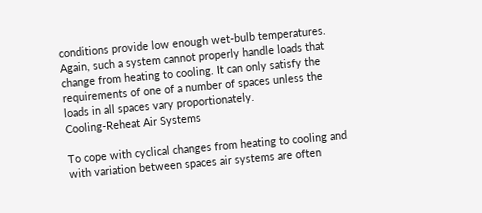conditions provide low enough wet-bulb temperatures. Again, such a system cannot properly handle loads that change from heating to cooling. It can only satisfy the requirements of one of a number of spaces unless the loads in all spaces vary proportionately.
Cooling-Reheat Air Systems

To cope with cyclical changes from heating to cooling and with variation between spaces air systems are often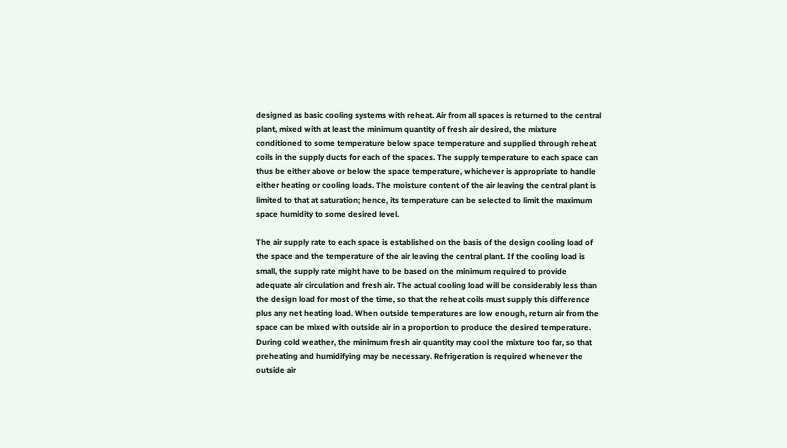designed as basic cooling systems with reheat. Air from all spaces is returned to the central plant, mixed with at least the minimum quantity of fresh air desired, the mixture conditioned to some temperature below space temperature and supplied through reheat coils in the supply ducts for each of the spaces. The supply temperature to each space can thus be either above or below the space temperature, whichever is appropriate to handle either heating or cooling loads. The moisture content of the air leaving the central plant is limited to that at saturation; hence, its temperature can be selected to limit the maximum space humidity to some desired level.

The air supply rate to each space is established on the basis of the design cooling load of the space and the temperature of the air leaving the central plant. If the cooling load is small, the supply rate might have to be based on the minimum required to provide adequate air circulation and fresh air. The actual cooling load will be considerably less than the design load for most of the time, so that the reheat coils must supply this difference plus any net heating load. When outside temperatures are low enough, return air from the space can be mixed with outside air in a proportion to produce the desired temperature. During cold weather, the minimum fresh air quantity may cool the mixture too far, so that preheating and humidifying may be necessary. Refrigeration is required whenever the outside air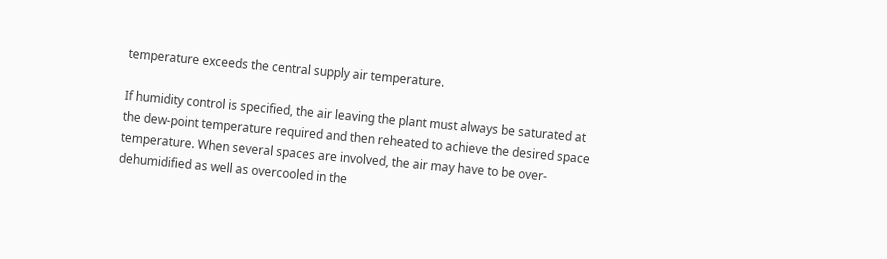temperature exceeds the central supply air temperature.

If humidity control is specified, the air leaving the plant must always be saturated at the dew-point temperature required and then reheated to achieve the desired space temperature. When several spaces are involved, the air may have to be over-dehumidified as well as overcooled in the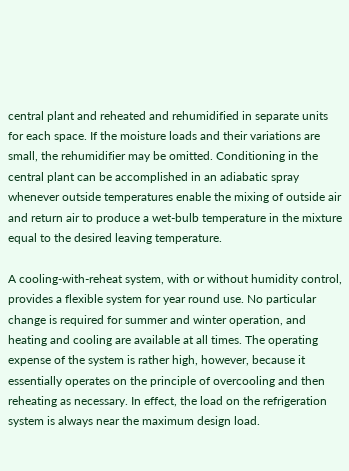central plant and reheated and rehumidified in separate units for each space. If the moisture loads and their variations are small, the rehumidifier may be omitted. Conditioning in the central plant can be accomplished in an adiabatic spray whenever outside temperatures enable the mixing of outside air and return air to produce a wet-bulb temperature in the mixture equal to the desired leaving temperature.

A cooling-with-reheat system, with or without humidity control, provides a flexible system for year round use. No particular change is required for summer and winter operation, and heating and cooling are available at all times. The operating expense of the system is rather high, however, because it essentially operates on the principle of overcooling and then reheating as necessary. In effect, the load on the refrigeration system is always near the maximum design load.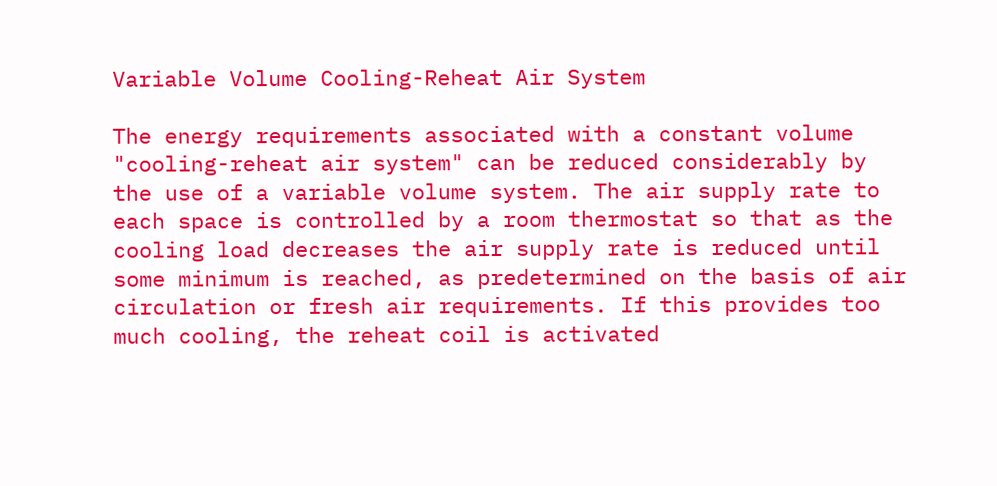Variable Volume Cooling-Reheat Air System

The energy requirements associated with a constant volume "cooling-reheat air system" can be reduced considerably by the use of a variable volume system. The air supply rate to each space is controlled by a room thermostat so that as the cooling load decreases the air supply rate is reduced until some minimum is reached, as predetermined on the basis of air circulation or fresh air requirements. If this provides too much cooling, the reheat coil is activated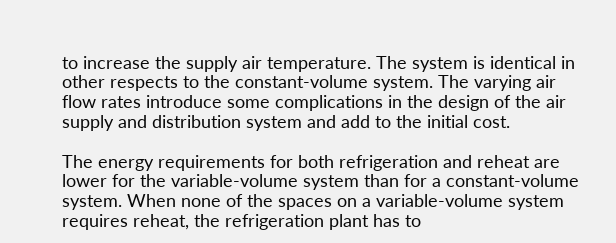to increase the supply air temperature. The system is identical in other respects to the constant-volume system. The varying air flow rates introduce some complications in the design of the air supply and distribution system and add to the initial cost.

The energy requirements for both refrigeration and reheat are lower for the variable-volume system than for a constant-volume system. When none of the spaces on a variable-volume system requires reheat, the refrigeration plant has to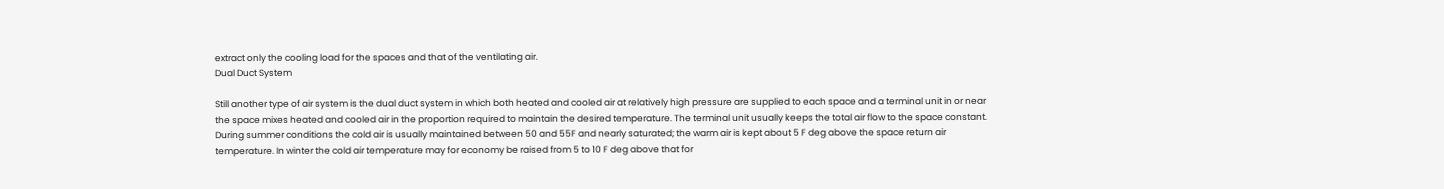extract only the cooling load for the spaces and that of the ventilating air.
Dual Duct System

Still another type of air system is the dual duct system in which both heated and cooled air at relatively high pressure are supplied to each space and a terminal unit in or near the space mixes heated and cooled air in the proportion required to maintain the desired temperature. The terminal unit usually keeps the total air flow to the space constant. During summer conditions the cold air is usually maintained between 50 and 55F and nearly saturated; the warm air is kept about 5 F deg above the space return air temperature. In winter the cold air temperature may for economy be raised from 5 to 10 F deg above that for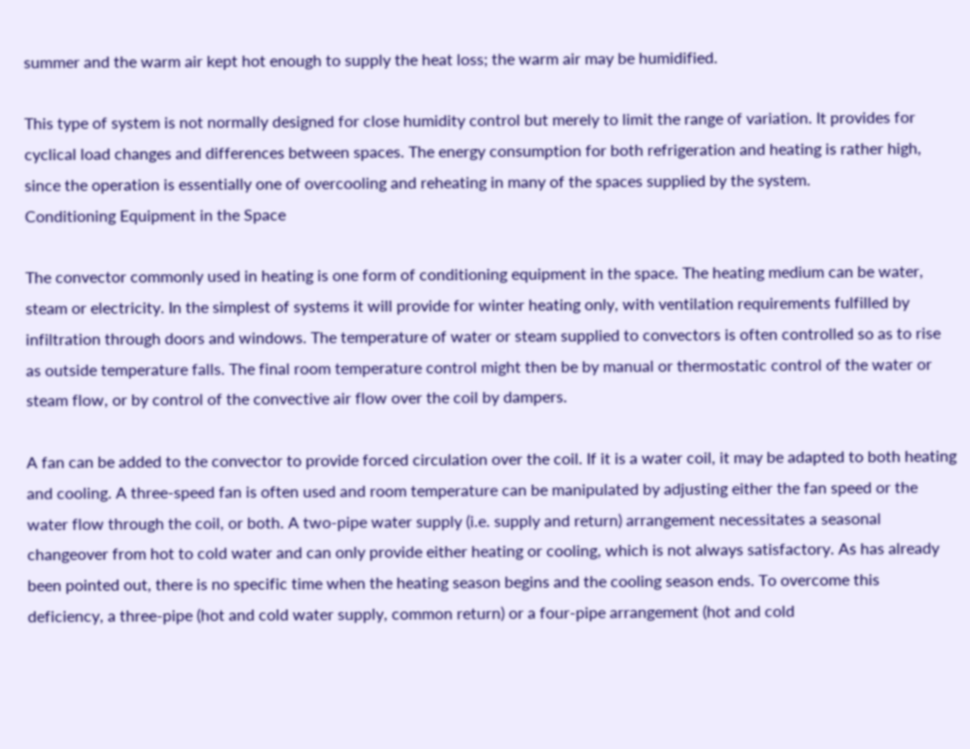summer and the warm air kept hot enough to supply the heat loss; the warm air may be humidified.

This type of system is not normally designed for close humidity control but merely to limit the range of variation. It provides for cyclical load changes and differences between spaces. The energy consumption for both refrigeration and heating is rather high, since the operation is essentially one of overcooling and reheating in many of the spaces supplied by the system.
Conditioning Equipment in the Space

The convector commonly used in heating is one form of conditioning equipment in the space. The heating medium can be water, steam or electricity. In the simplest of systems it will provide for winter heating only, with ventilation requirements fulfilled by infiltration through doors and windows. The temperature of water or steam supplied to convectors is often controlled so as to rise as outside temperature falls. The final room temperature control might then be by manual or thermostatic control of the water or steam flow, or by control of the convective air flow over the coil by dampers.

A fan can be added to the convector to provide forced circulation over the coil. If it is a water coil, it may be adapted to both heating and cooling. A three-speed fan is often used and room temperature can be manipulated by adjusting either the fan speed or the water flow through the coil, or both. A two-pipe water supply (i.e. supply and return) arrangement necessitates a seasonal changeover from hot to cold water and can only provide either heating or cooling, which is not always satisfactory. As has already been pointed out, there is no specific time when the heating season begins and the cooling season ends. To overcome this deficiency, a three-pipe (hot and cold water supply, common return) or a four-pipe arrangement (hot and cold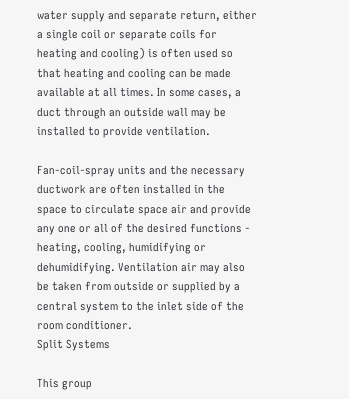water supply and separate return, either a single coil or separate coils for heating and cooling) is often used so that heating and cooling can be made available at all times. In some cases, a duct through an outside wall may be installed to provide ventilation.

Fan-coil-spray units and the necessary ductwork are often installed in the space to circulate space air and provide any one or all of the desired functions - heating, cooling, humidifying or dehumidifying. Ventilation air may also be taken from outside or supplied by a central system to the inlet side of the room conditioner.
Split Systems

This group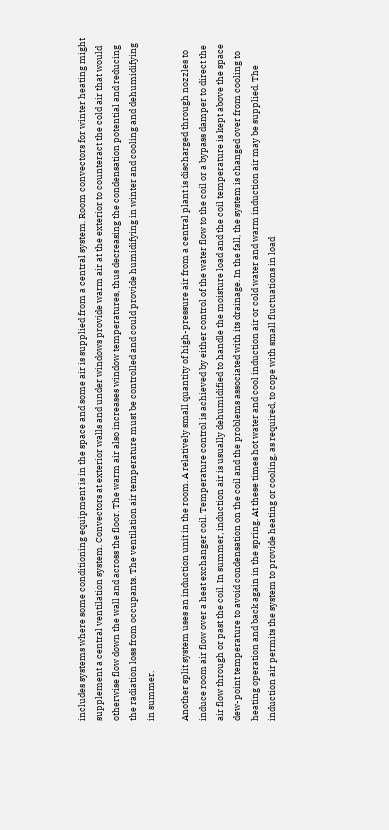includes systems where some conditioning equipment is in the space and some air is supplied from a central system. Room convectors for winter heating might supplement a central ventilation system. Convectors at exterior walls and under windows provide warm air at the exterior to counteract the cold air that would otherwise flow down the wall and across the floor. The warm air also increases window temperatures, thus decreasing the condensation potential and reducing the radiation loss from occupants. The ventilation air temperature must be controlled and could provide humidifying in winter and cooling and dehumidifying in summer.

Another split system uses an induction unit in the room. A relatively small quantity of high-pressure air from a central plant is discharged through nozzles to induce room air flow over a heat exchanger coil. Temperature control is achieved by either control of the water flow to the coil or a bypass damper to direct the air flow through or past the coil. In summer, induction air is usually dehumidified to handle the moisture load and the coil temperature is kept above the space dew-point temperature to avoid condensation on the coil and the problems associated with its drainage. In the fall, the system is changed over from cooling to heating operation and back again in the spring. At these times hot water and cool induction air or cold water and warm induction air may be supplied. The induction air permits the system to provide heating or cooling, as required, to cope with small fluctuations in load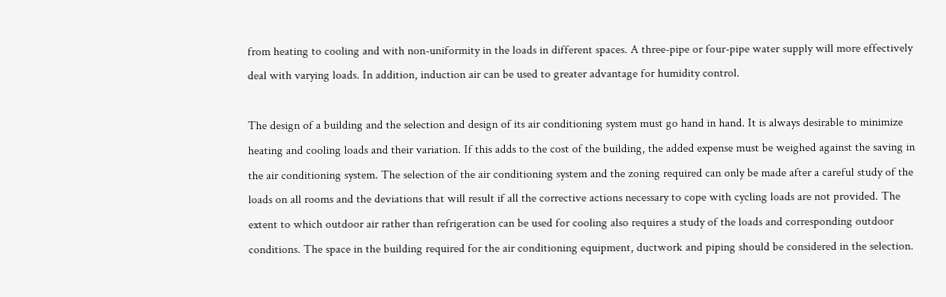from heating to cooling and with non-uniformity in the loads in different spaces. A three-pipe or four-pipe water supply will more effectively deal with varying loads. In addition, induction air can be used to greater advantage for humidity control.

The design of a building and the selection and design of its air conditioning system must go hand in hand. It is always desirable to minimize heating and cooling loads and their variation. If this adds to the cost of the building, the added expense must be weighed against the saving in the air conditioning system. The selection of the air conditioning system and the zoning required can only be made after a careful study of the loads on all rooms and the deviations that will result if all the corrective actions necessary to cope with cycling loads are not provided. The extent to which outdoor air rather than refrigeration can be used for cooling also requires a study of the loads and corresponding outdoor conditions. The space in the building required for the air conditioning equipment, ductwork and piping should be considered in the selection.